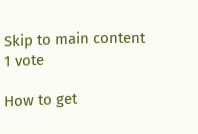Skip to main content
1 vote

How to get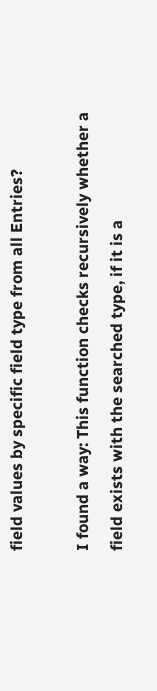field values by specific field type from all Entries?

I found a way: This function checks recursively whether a field exists with the searched type, if it is a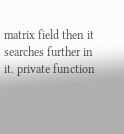matrix field then it searches further in it. private function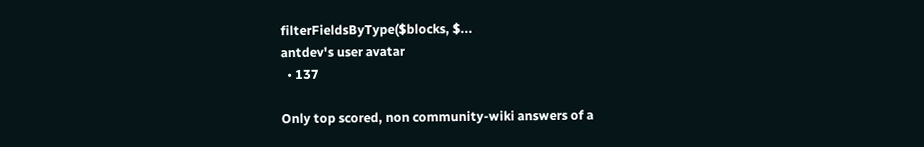filterFieldsByType($blocks, $...
antdev's user avatar
  • 137

Only top scored, non community-wiki answers of a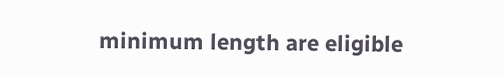minimum length are eligible